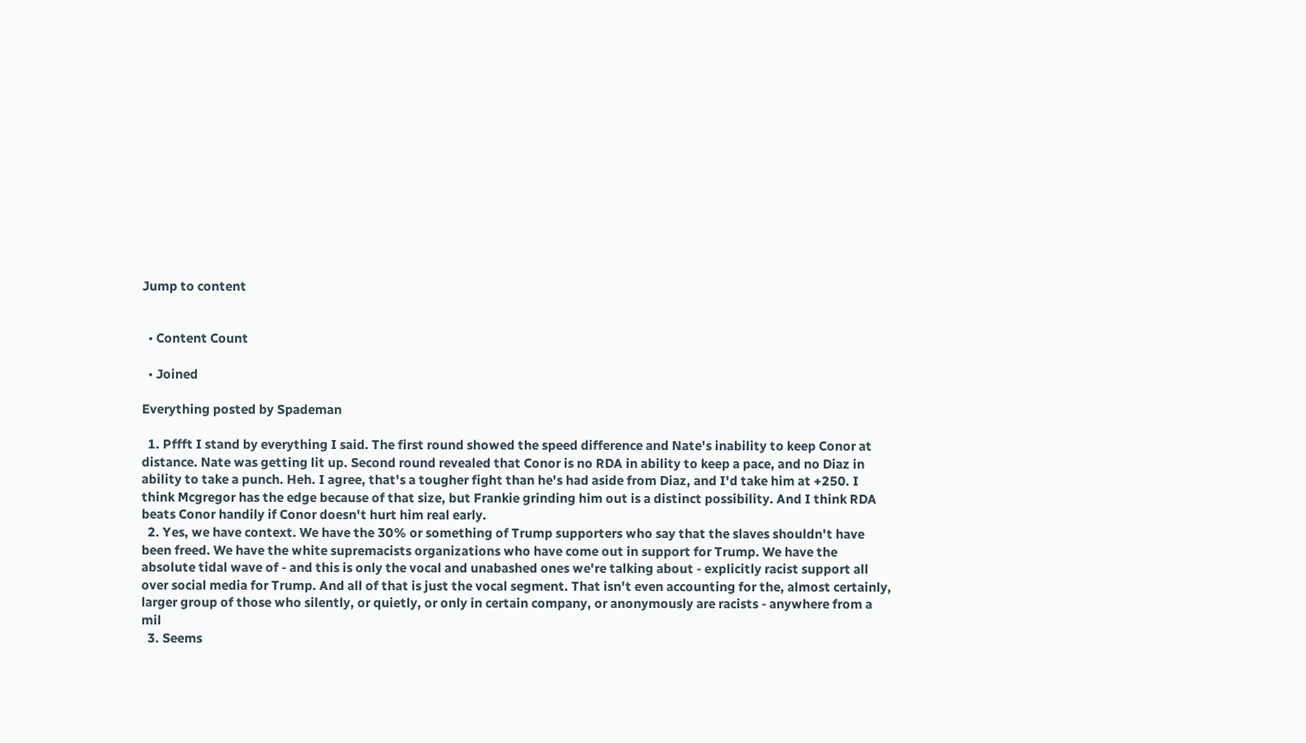Jump to content


  • Content Count

  • Joined

Everything posted by Spademan

  1. Pffft I stand by everything I said. The first round showed the speed difference and Nate's inability to keep Conor at distance. Nate was getting lit up. Second round revealed that Conor is no RDA in ability to keep a pace, and no Diaz in ability to take a punch. Heh. I agree, that's a tougher fight than he's had aside from Diaz, and I'd take him at +250. I think Mcgregor has the edge because of that size, but Frankie grinding him out is a distinct possibility. And I think RDA beats Conor handily if Conor doesn't hurt him real early.
  2. Yes, we have context. We have the 30% or something of Trump supporters who say that the slaves shouldn't have been freed. We have the white supremacists organizations who have come out in support for Trump. We have the absolute tidal wave of - and this is only the vocal and unabashed ones we're talking about - explicitly racist support all over social media for Trump. And all of that is just the vocal segment. That isn't even accounting for the, almost certainly, larger group of those who silently, or quietly, or only in certain company, or anonymously are racists - anywhere from a mil
  3. Seems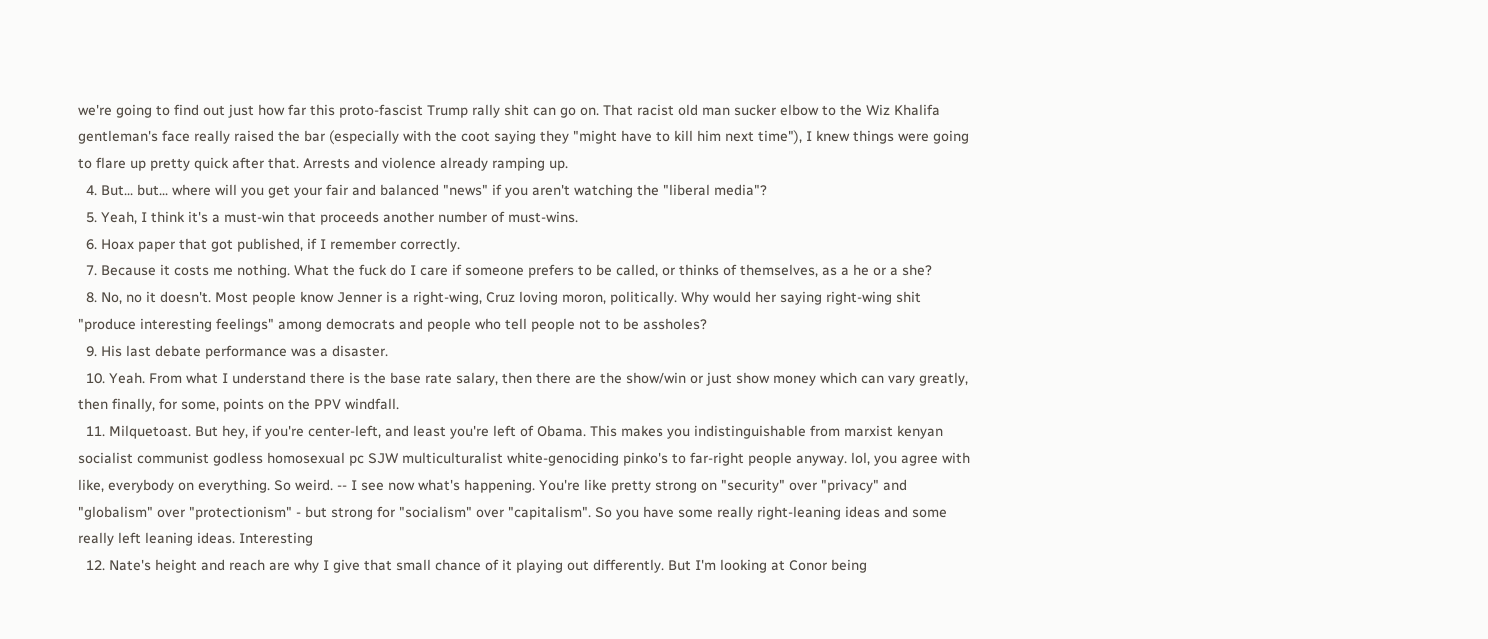we're going to find out just how far this proto-fascist Trump rally shit can go on. That racist old man sucker elbow to the Wiz Khalifa gentleman's face really raised the bar (especially with the coot saying they "might have to kill him next time"), I knew things were going to flare up pretty quick after that. Arrests and violence already ramping up.
  4. But... but... where will you get your fair and balanced "news" if you aren't watching the "liberal media"?
  5. Yeah, I think it's a must-win that proceeds another number of must-wins.
  6. Hoax paper that got published, if I remember correctly.
  7. Because it costs me nothing. What the fuck do I care if someone prefers to be called, or thinks of themselves, as a he or a she?
  8. No, no it doesn't. Most people know Jenner is a right-wing, Cruz loving moron, politically. Why would her saying right-wing shit "produce interesting feelings" among democrats and people who tell people not to be assholes?
  9. His last debate performance was a disaster.
  10. Yeah. From what I understand there is the base rate salary, then there are the show/win or just show money which can vary greatly, then finally, for some, points on the PPV windfall.
  11. Milquetoast. But hey, if you're center-left, and least you're left of Obama. This makes you indistinguishable from marxist kenyan socialist communist godless homosexual pc SJW multiculturalist white-genociding pinko's to far-right people anyway. lol, you agree with like, everybody on everything. So weird. -- I see now what's happening. You're like pretty strong on "security" over "privacy" and "globalism" over "protectionism" - but strong for "socialism" over "capitalism". So you have some really right-leaning ideas and some really left leaning ideas. Interesting
  12. Nate's height and reach are why I give that small chance of it playing out differently. But I'm looking at Conor being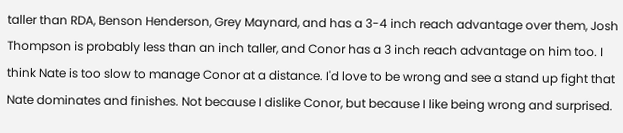taller than RDA, Benson Henderson, Grey Maynard, and has a 3-4 inch reach advantage over them, Josh Thompson is probably less than an inch taller, and Conor has a 3 inch reach advantage on him too. I think Nate is too slow to manage Conor at a distance. I'd love to be wrong and see a stand up fight that Nate dominates and finishes. Not because I dislike Conor, but because I like being wrong and surprised.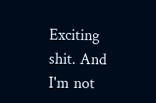Exciting shit. And I'm not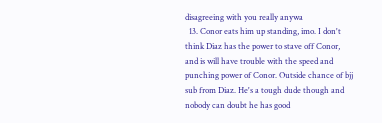disagreeing with you really anywa
  13. Conor eats him up standing, imo. I don't think Diaz has the power to stave off Conor, and is will have trouble with the speed and punching power of Conor. Outside chance of bjj sub from Diaz. He's a tough dude though and nobody can doubt he has good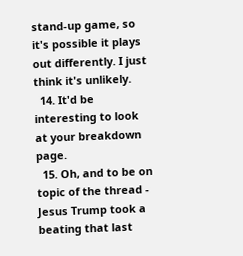stand-up game, so it's possible it plays out differently. I just think it's unlikely.
  14. It'd be interesting to look at your breakdown page.
  15. Oh, and to be on topic of the thread - Jesus Trump took a beating that last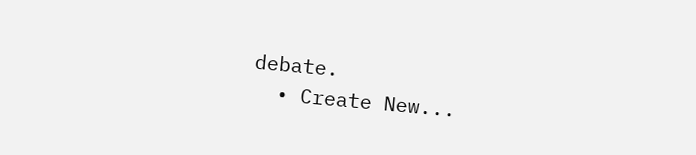debate.
  • Create New...